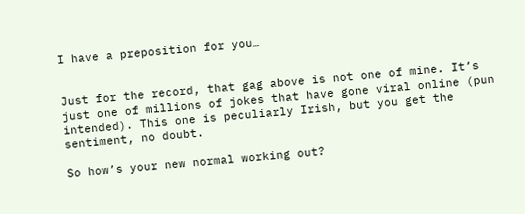I have a preposition for you…


Just for the record, that gag above is not one of mine. It’s just one of millions of jokes that have gone viral online (pun intended). This one is peculiarly Irish, but you get the sentiment, no doubt.

So how’s your new normal working out?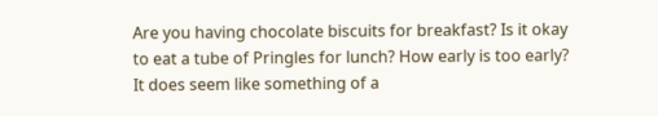Are you having chocolate biscuits for breakfast? Is it okay to eat a tube of Pringles for lunch? How early is too early? It does seem like something of a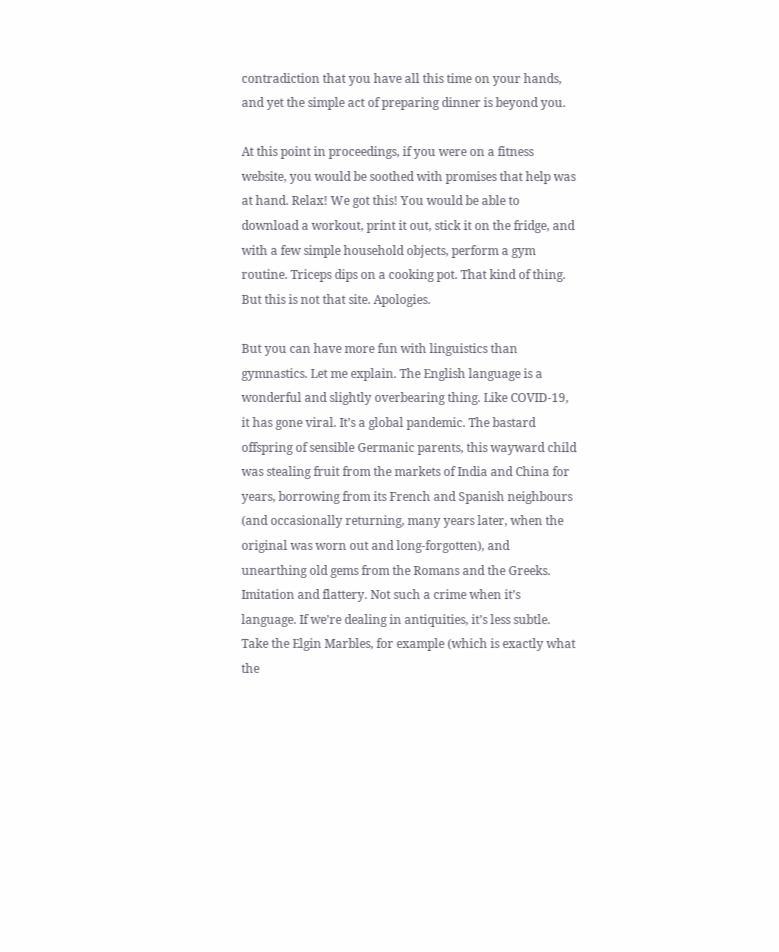contradiction that you have all this time on your hands, and yet the simple act of preparing dinner is beyond you.

At this point in proceedings, if you were on a fitness website, you would be soothed with promises that help was at hand. Relax! We got this! You would be able to download a workout, print it out, stick it on the fridge, and with a few simple household objects, perform a gym routine. Triceps dips on a cooking pot. That kind of thing. But this is not that site. Apologies.

But you can have more fun with linguistics than gymnastics. Let me explain. The English language is a wonderful and slightly overbearing thing. Like COVID-19, it has gone viral. It’s a global pandemic. The bastard offspring of sensible Germanic parents, this wayward child was stealing fruit from the markets of India and China for years, borrowing from its French and Spanish neighbours (and occasionally returning, many years later, when the original was worn out and long-forgotten), and unearthing old gems from the Romans and the Greeks. Imitation and flattery. Not such a crime when it’s language. If we’re dealing in antiquities, it’s less subtle. Take the Elgin Marbles, for example (which is exactly what the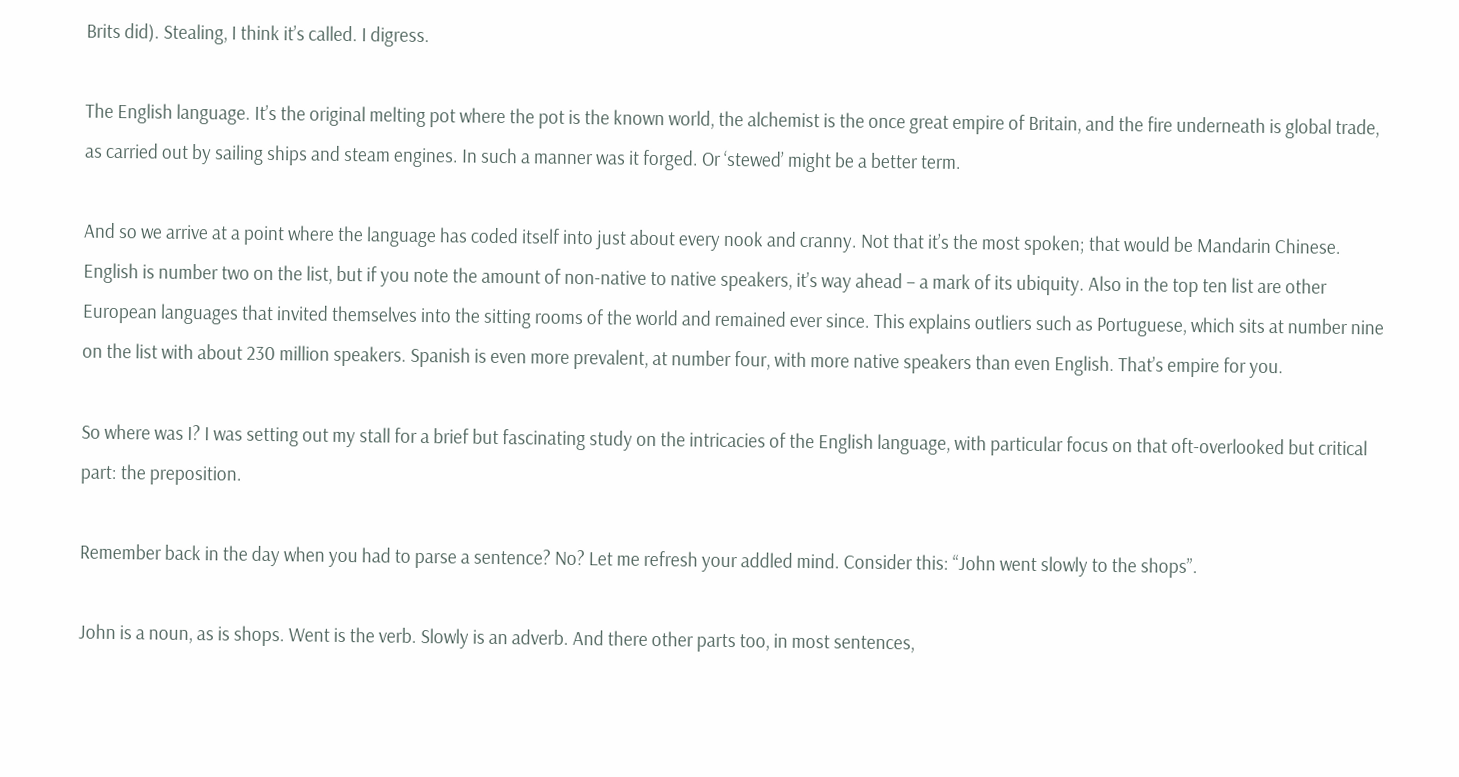Brits did). Stealing, I think it’s called. I digress.

The English language. It’s the original melting pot where the pot is the known world, the alchemist is the once great empire of Britain, and the fire underneath is global trade, as carried out by sailing ships and steam engines. In such a manner was it forged. Or ‘stewed’ might be a better term.

And so we arrive at a point where the language has coded itself into just about every nook and cranny. Not that it’s the most spoken; that would be Mandarin Chinese. English is number two on the list, but if you note the amount of non-native to native speakers, it’s way ahead – a mark of its ubiquity. Also in the top ten list are other European languages that invited themselves into the sitting rooms of the world and remained ever since. This explains outliers such as Portuguese, which sits at number nine on the list with about 230 million speakers. Spanish is even more prevalent, at number four, with more native speakers than even English. That’s empire for you.

So where was I? I was setting out my stall for a brief but fascinating study on the intricacies of the English language, with particular focus on that oft-overlooked but critical part: the preposition.

Remember back in the day when you had to parse a sentence? No? Let me refresh your addled mind. Consider this: “John went slowly to the shops”.

John is a noun, as is shops. Went is the verb. Slowly is an adverb. And there other parts too, in most sentences,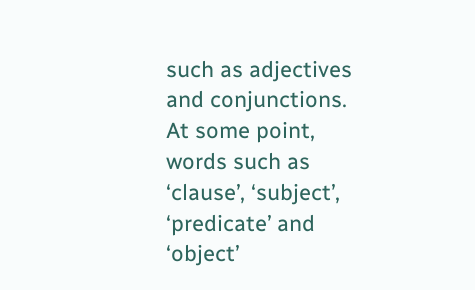such as adjectives and conjunctions. At some point, words such as ‘clause’, ‘subject’, ‘predicate’ and ‘object’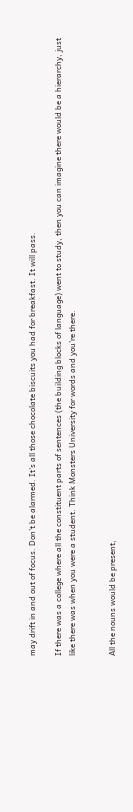may drift in and out of focus. Don’t be alarmed. It’s all those chocolate biscuits you had for breakfast. It will pass.

If there was a college where all the constituent parts of sentences (the building blocks of language) went to study, then you can imagine there would be a hierarchy, just like there was when you were a student. Think Monsters University for words and you’re there.


All the nouns would be present,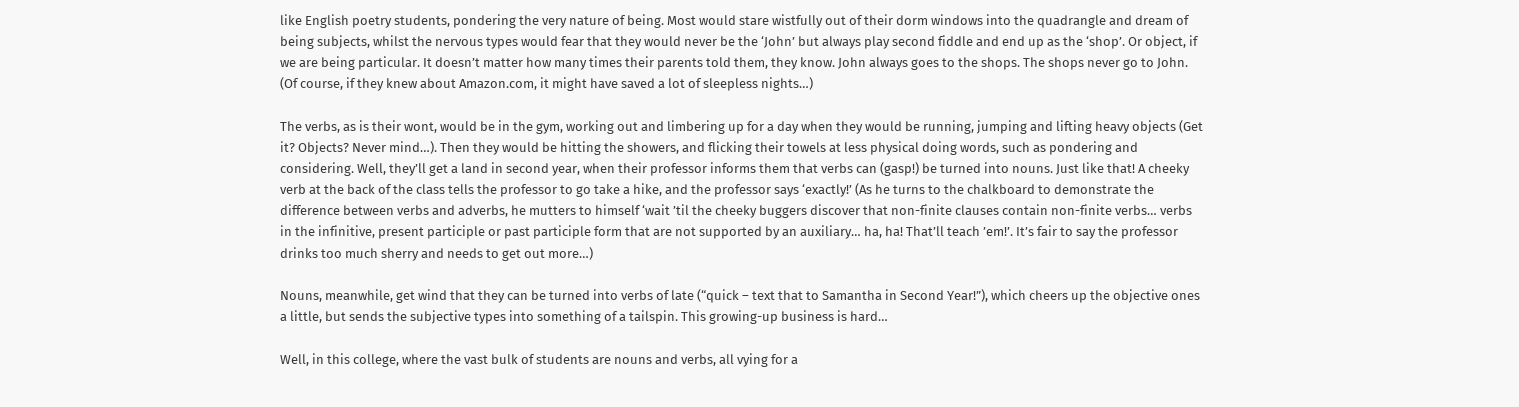like English poetry students, pondering the very nature of being. Most would stare wistfully out of their dorm windows into the quadrangle and dream of being subjects, whilst the nervous types would fear that they would never be the ‘John’ but always play second fiddle and end up as the ‘shop’. Or object, if we are being particular. It doesn’t matter how many times their parents told them, they know. John always goes to the shops. The shops never go to John. (Of course, if they knew about Amazon.com, it might have saved a lot of sleepless nights…)

The verbs, as is their wont, would be in the gym, working out and limbering up for a day when they would be running, jumping and lifting heavy objects (Get it? Objects? Never mind…). Then they would be hitting the showers, and flicking their towels at less physical doing words, such as pondering and considering. Well, they’ll get a land in second year, when their professor informs them that verbs can (gasp!) be turned into nouns. Just like that! A cheeky verb at the back of the class tells the professor to go take a hike, and the professor says ‘exactly!’ (As he turns to the chalkboard to demonstrate the difference between verbs and adverbs, he mutters to himself ‘wait ’til the cheeky buggers discover that non-finite clauses contain non-finite verbs… verbs in the infinitive, present participle or past participle form that are not supported by an auxiliary… ha, ha! That’ll teach ’em!’. It’s fair to say the professor drinks too much sherry and needs to get out more…)

Nouns, meanwhile, get wind that they can be turned into verbs of late (“quick – text that to Samantha in Second Year!”), which cheers up the objective ones a little, but sends the subjective types into something of a tailspin. This growing-up business is hard…

Well, in this college, where the vast bulk of students are nouns and verbs, all vying for a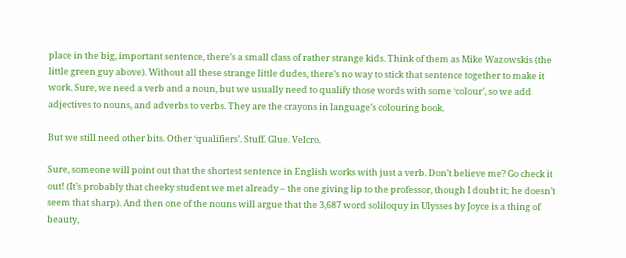place in the big, important sentence, there’s a small class of rather strange kids. Think of them as Mike Wazowskis (the little green guy above). Without all these strange little dudes, there’s no way to stick that sentence together to make it work. Sure, we need a verb and a noun, but we usually need to qualify those words with some ‘colour’, so we add adjectives to nouns, and adverbs to verbs. They are the crayons in language’s colouring book.

But we still need other bits. Other ‘qualifiers’. Stuff. Glue. Velcro.

Sure, someone will point out that the shortest sentence in English works with just a verb. Don’t believe me? Go check it out! (It’s probably that cheeky student we met already – the one giving lip to the professor, though I doubt it; he doesn’t seem that sharp). And then one of the nouns will argue that the 3,687 word soliloquy in Ulysses by Joyce is a thing of beauty,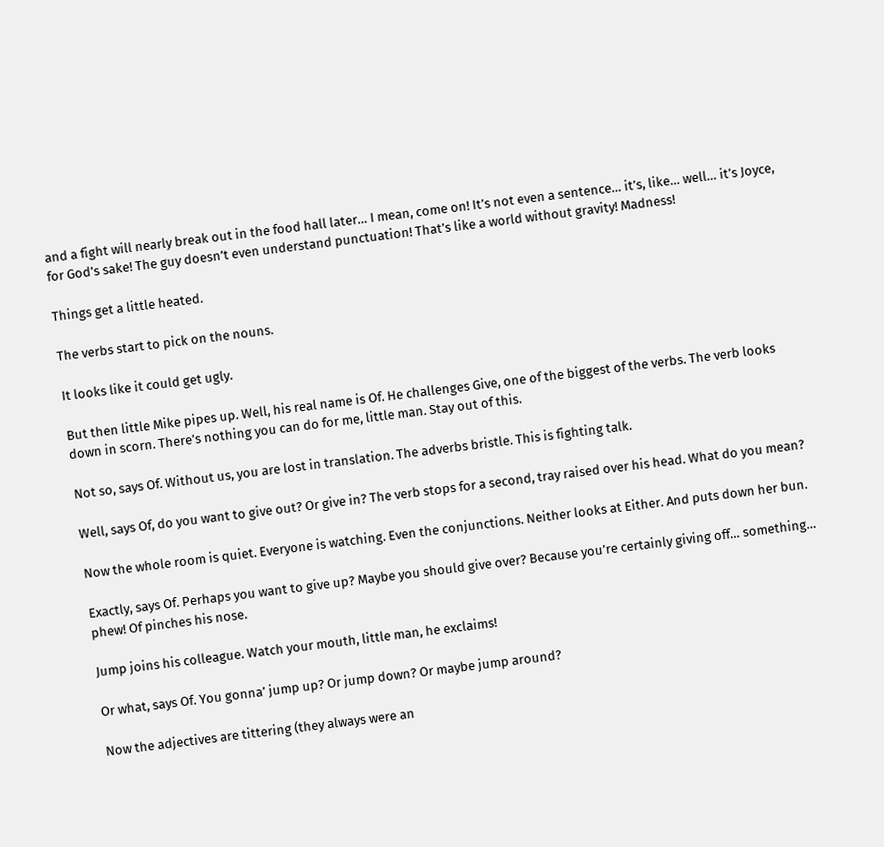and a fight will nearly break out in the food hall later… I mean, come on! It’s not even a sentence… it’s, like… well… it’s Joyce, for God’s sake! The guy doesn’t even understand punctuation! That’s like a world without gravity! Madness!

Things get a little heated.

The verbs start to pick on the nouns.

It looks like it could get ugly.

But then little Mike pipes up. Well, his real name is Of. He challenges Give, one of the biggest of the verbs. The verb looks down in scorn. There’s nothing you can do for me, little man. Stay out of this.

Not so, says Of. Without us, you are lost in translation. The adverbs bristle. This is fighting talk.

Well, says Of, do you want to give out? Or give in? The verb stops for a second, tray raised over his head. What do you mean?

Now the whole room is quiet. Everyone is watching. Even the conjunctions. Neither looks at Either. And puts down her bun.

Exactly, says Of. Perhaps you want to give up? Maybe you should give over? Because you’re certainly giving off… something… phew! Of pinches his nose.

Jump joins his colleague. Watch your mouth, little man, he exclaims!

Or what, says Of. You gonna’ jump up? Or jump down? Or maybe jump around?

Now the adjectives are tittering (they always were an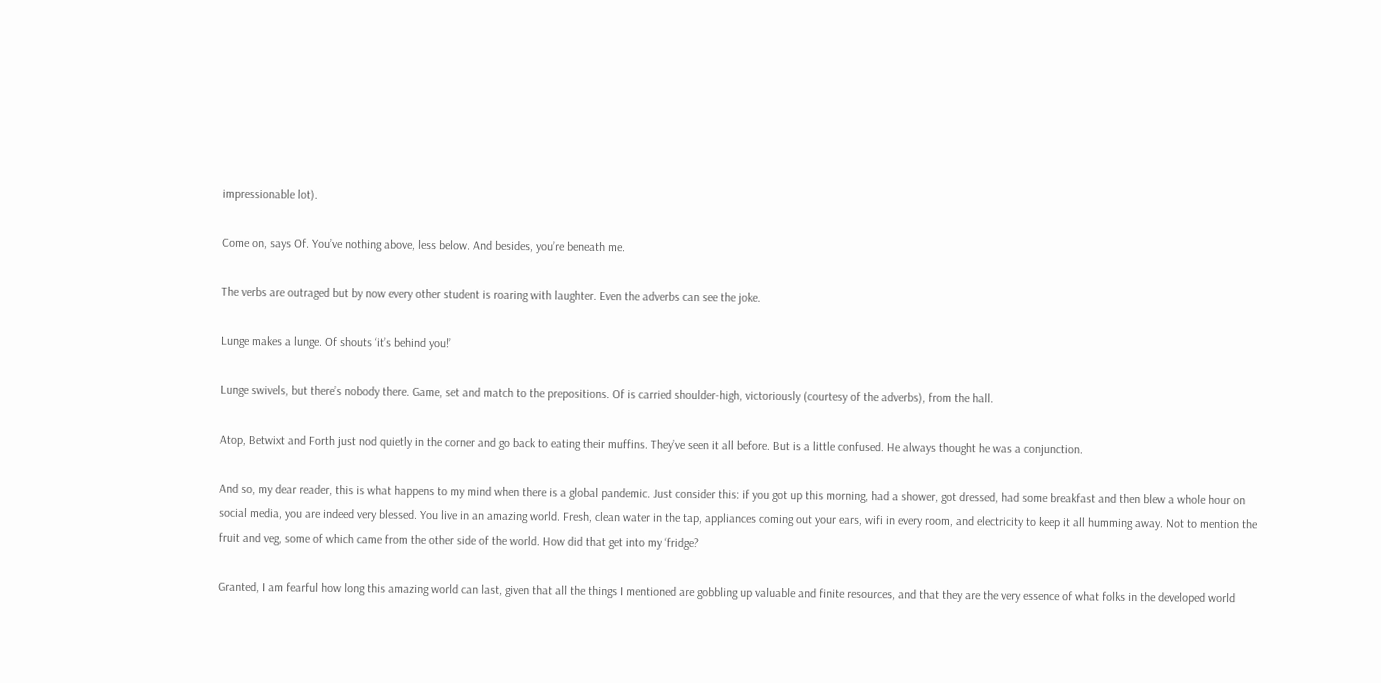impressionable lot).

Come on, says Of. You’ve nothing above, less below. And besides, you’re beneath me.

The verbs are outraged but by now every other student is roaring with laughter. Even the adverbs can see the joke.

Lunge makes a lunge. Of shouts ‘it’s behind you!’

Lunge swivels, but there’s nobody there. Game, set and match to the prepositions. Of is carried shoulder-high, victoriously (courtesy of the adverbs), from the hall.

Atop, Betwixt and Forth just nod quietly in the corner and go back to eating their muffins. They’ve seen it all before. But is a little confused. He always thought he was a conjunction.

And so, my dear reader, this is what happens to my mind when there is a global pandemic. Just consider this: if you got up this morning, had a shower, got dressed, had some breakfast and then blew a whole hour on social media, you are indeed very blessed. You live in an amazing world. Fresh, clean water in the tap, appliances coming out your ears, wifi in every room, and electricity to keep it all humming away. Not to mention the fruit and veg, some of which came from the other side of the world. How did that get into my ‘fridge?

Granted, I am fearful how long this amazing world can last, given that all the things I mentioned are gobbling up valuable and finite resources, and that they are the very essence of what folks in the developed world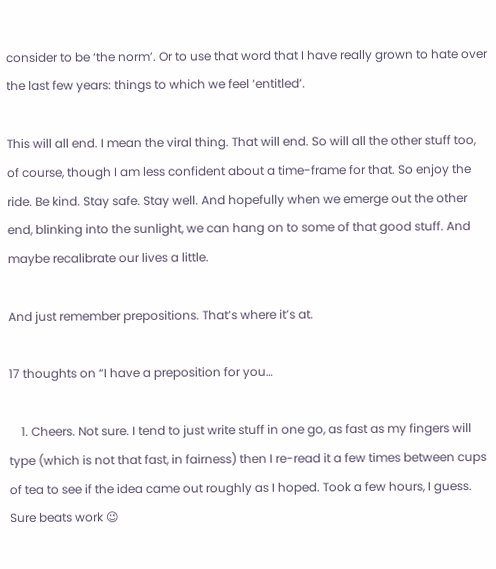consider to be ‘the norm’. Or to use that word that I have really grown to hate over the last few years: things to which we feel ‘entitled’.

This will all end. I mean the viral thing. That will end. So will all the other stuff too, of course, though I am less confident about a time-frame for that. So enjoy the ride. Be kind. Stay safe. Stay well. And hopefully when we emerge out the other end, blinking into the sunlight, we can hang on to some of that good stuff. And maybe recalibrate our lives a little.

And just remember prepositions. That’s where it’s at.

17 thoughts on “I have a preposition for you…

    1. Cheers. Not sure. I tend to just write stuff in one go, as fast as my fingers will type (which is not that fast, in fairness) then I re-read it a few times between cups of tea to see if the idea came out roughly as I hoped. Took a few hours, I guess. Sure beats work 😉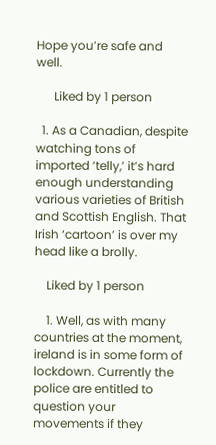Hope you’re safe and well.

      Liked by 1 person

  1. As a Canadian, despite watching tons of imported ‘telly,’ it’s hard enough understanding various varieties of British and Scottish English. That Irish ‘cartoon’ is over my head like a brolly.

    Liked by 1 person

    1. Well, as with many countries at the moment, ireland is in some form of lockdown. Currently the police are entitled to question your movements if they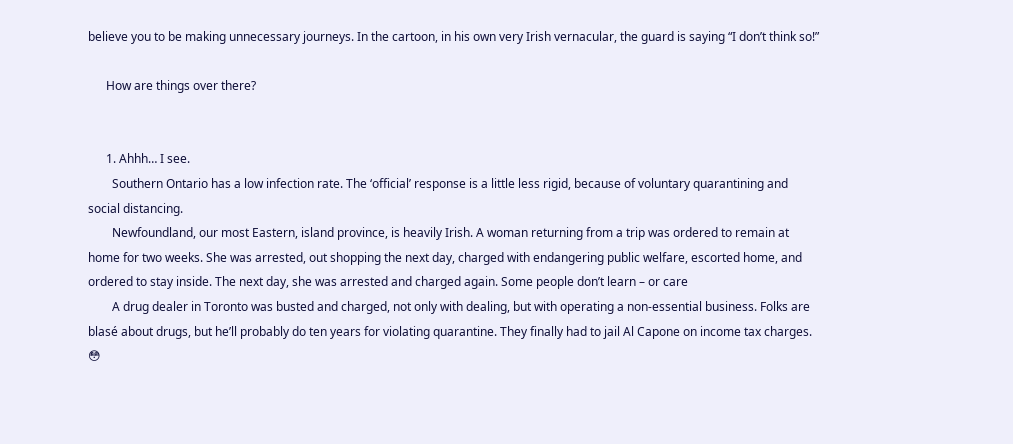believe you to be making unnecessary journeys. In the cartoon, in his own very Irish vernacular, the guard is saying “I don’t think so!”

      How are things over there?


      1. Ahhh… I see.
        Southern Ontario has a low infection rate. The ‘official’ response is a little less rigid, because of voluntary quarantining and social distancing.
        Newfoundland, our most Eastern, island province, is heavily Irish. A woman returning from a trip was ordered to remain at home for two weeks. She was arrested, out shopping the next day, charged with endangering public welfare, escorted home, and ordered to stay inside. The next day, she was arrested and charged again. Some people don’t learn – or care
        A drug dealer in Toronto was busted and charged, not only with dealing, but with operating a non-essential business. Folks are blasé about drugs, but he’ll probably do ten years for violating quarantine. They finally had to jail Al Capone on income tax charges. 😳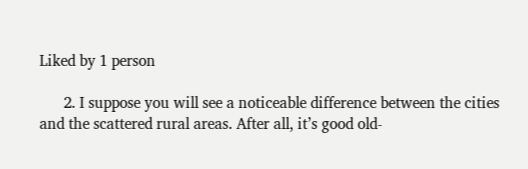Liked by 1 person

      2. I suppose you will see a noticeable difference between the cities and the scattered rural areas. After all, it’s good old-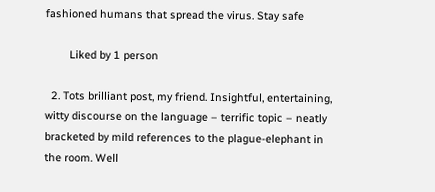fashioned humans that spread the virus. Stay safe

        Liked by 1 person

  2. Tots brilliant post, my friend. Insightful, entertaining, witty discourse on the language – terrific topic – neatly bracketed by mild references to the plague-elephant in the room. Well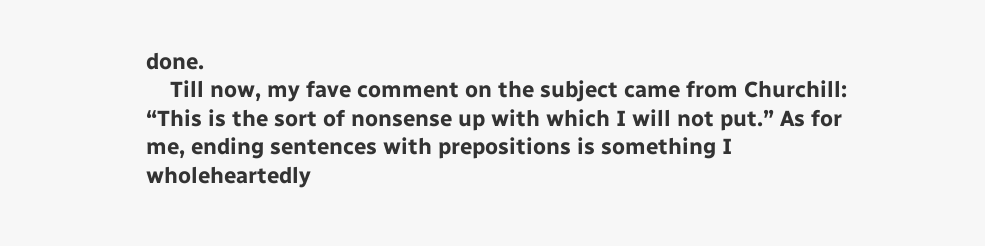done.
    Till now, my fave comment on the subject came from Churchill: “This is the sort of nonsense up with which I will not put.” As for me, ending sentences with prepositions is something I wholeheartedly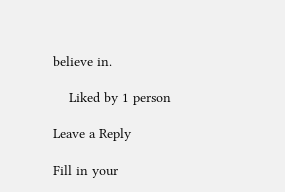believe in.

    Liked by 1 person

Leave a Reply

Fill in your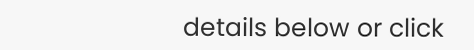details below or click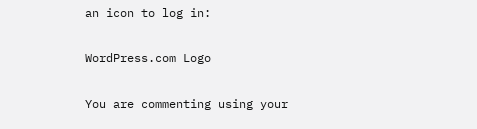an icon to log in:

WordPress.com Logo

You are commenting using your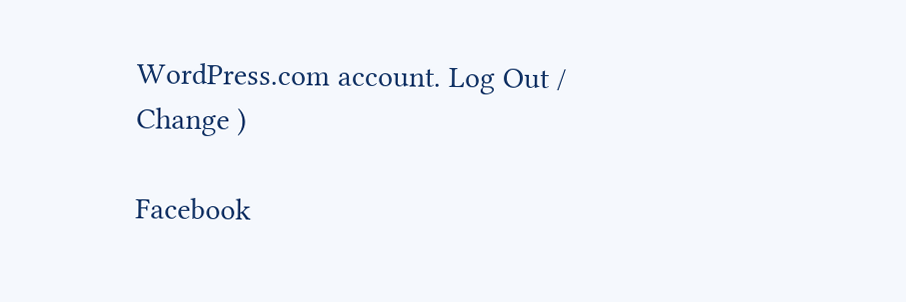WordPress.com account. Log Out /  Change )

Facebook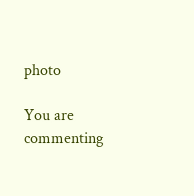photo

You are commenting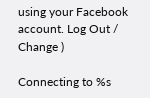using your Facebook account. Log Out /  Change )

Connecting to %s